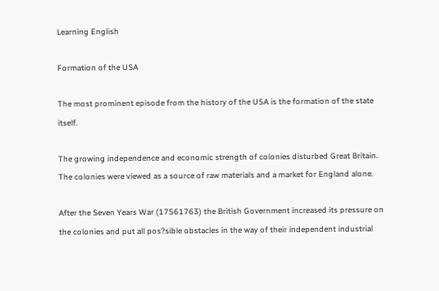Learning English

Formation of the USA

The most prominent episode from the history of the USA is the formation of the state itself.

The growing independence and economic strength of colonies disturbed Great Britain. The colonies were viewed as a source of raw materials and a market for England alone.

After the Seven Years War (17561763) the British Government increased its pressure on the colonies and put all pos?sible obstacles in the way of their independent industrial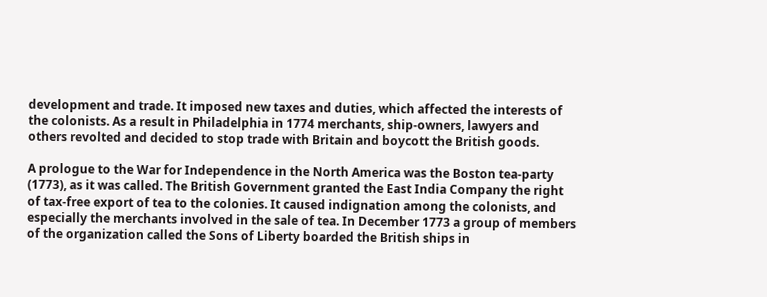development and trade. It imposed new taxes and duties, which affected the interests of the colonists. As a result in Philadelphia in 1774 merchants, ship-owners, lawyers and others revolted and decided to stop trade with Britain and boycott the British goods.

A prologue to the War for Independence in the North America was the Boston tea-party (1773), as it was called. The British Government granted the East India Company the right of tax-free export of tea to the colonies. It caused indignation among the colonists, and especially the merchants involved in the sale of tea. In December 1773 a group of members of the organization called the Sons of Liberty boarded the British ships in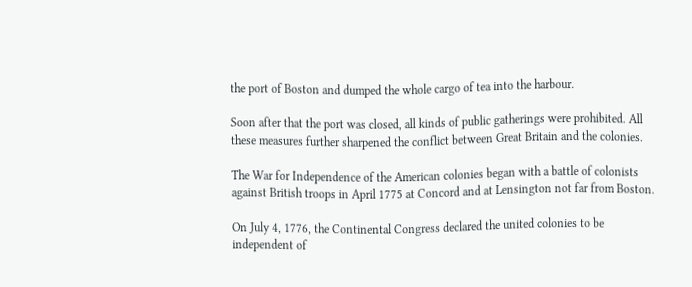the port of Boston and dumped the whole cargo of tea into the harbour.

Soon after that the port was closed, all kinds of public gatherings were prohibited. All these measures further sharpened the conflict between Great Britain and the colonies.

The War for Independence of the American colonies began with a battle of colonists against British troops in April 1775 at Concord and at Lensington not far from Boston.

On July 4, 1776, the Continental Congress declared the united colonies to be independent of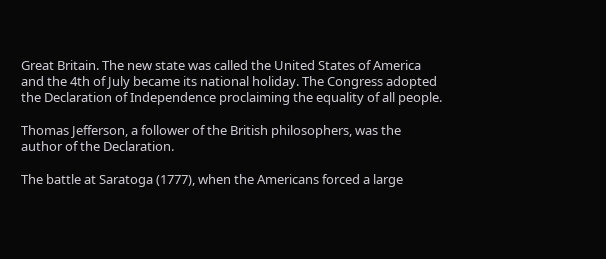Great Britain. The new state was called the United States of America and the 4th of July became its national holiday. The Congress adopted the Declaration of Independence proclaiming the equality of all people.

Thomas Jefferson, a follower of the British philosophers, was the author of the Declaration.

The battle at Saratoga (1777), when the Americans forced a large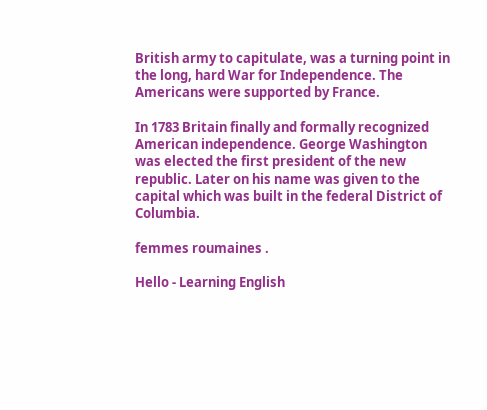British army to capitulate, was a turning point in the long, hard War for Independence. The Americans were supported by France.

In 1783 Britain finally and formally recognized American independence. George Washington was elected the first president of the new republic. Later on his name was given to the capital which was built in the federal District of Columbia.

femmes roumaines .

Hello - Learning English